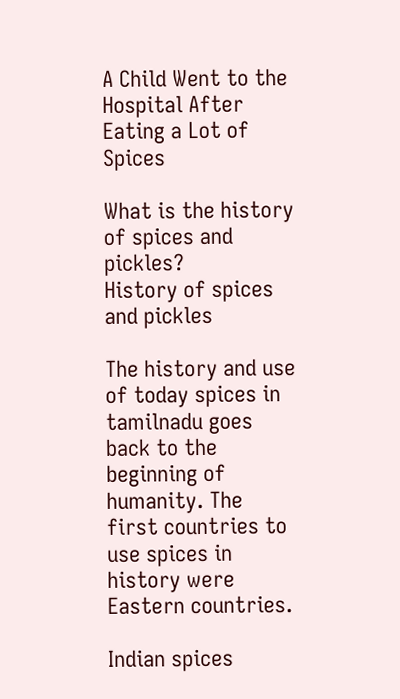A Child Went to the Hospital After Eating a Lot of Spices

What is the history of spices and pickles?
History of spices and pickles

The history and use of today spices in tamilnadu goes back to the beginning of humanity. The first countries to use spices in history were Eastern countries.

Indian spices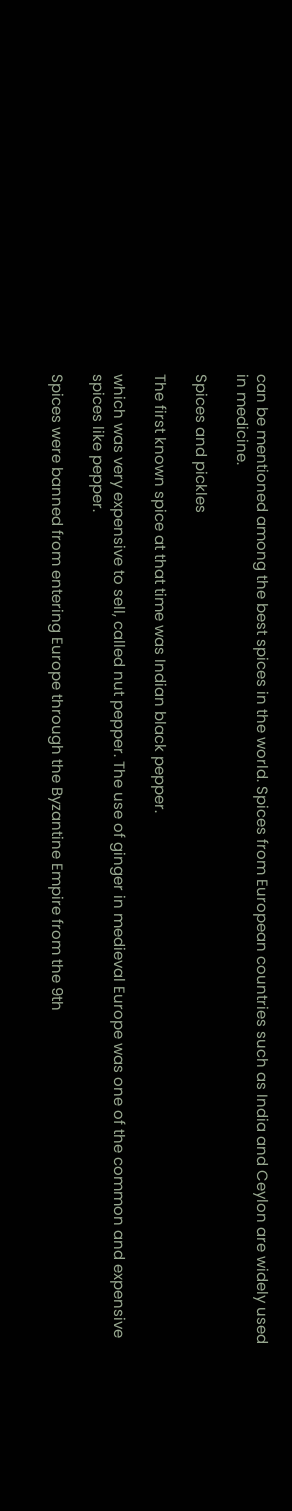can be mentioned among the best spices in the world. Spices from European countries such as India and Ceylon are widely used in medicine.

Spices and pickles

The first known spice at that time was Indian black pepper.

which was very expensive to sell, called nut pepper. The use of ginger in medieval Europe was one of the common and expensive spices like pepper.

Spices were banned from entering Europe through the Byzantine Empire from the 9th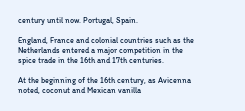century until now. Portugal, Spain.

England, France and colonial countries such as the Netherlands entered a major competition in the spice trade in the 16th and 17th centuries.

At the beginning of the 16th century, as Avicenna noted, coconut and Mexican vanilla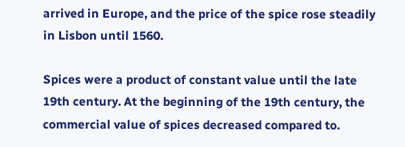arrived in Europe, and the price of the spice rose steadily in Lisbon until 1560.

Spices were a product of constant value until the late 19th century. At the beginning of the 19th century, the commercial value of spices decreased compared to.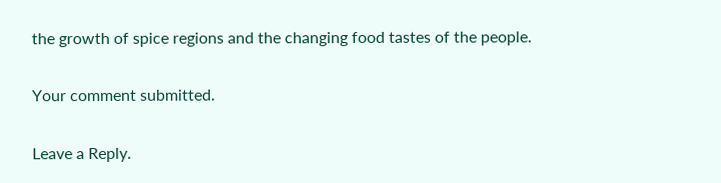the growth of spice regions and the changing food tastes of the people.

Your comment submitted.

Leave a Reply.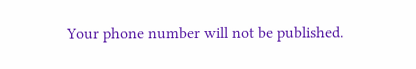Your phone number will not be published.